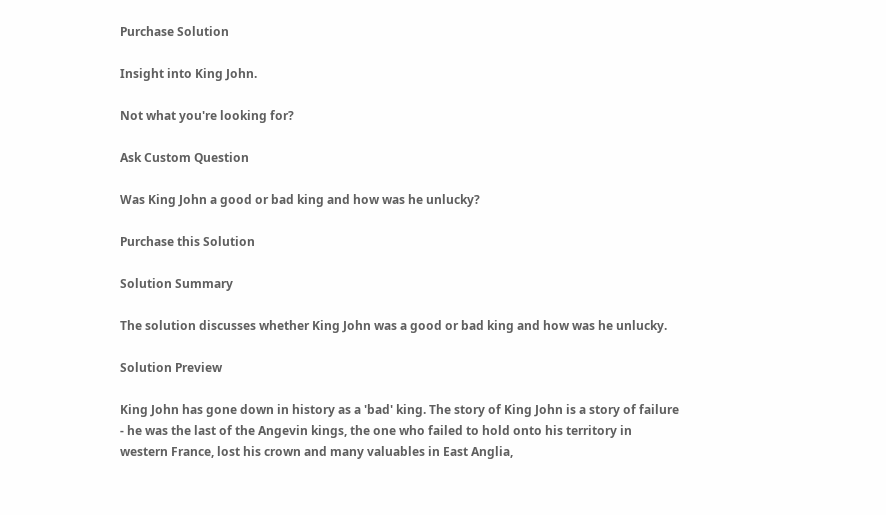Purchase Solution

Insight into King John.

Not what you're looking for?

Ask Custom Question

Was King John a good or bad king and how was he unlucky?

Purchase this Solution

Solution Summary

The solution discusses whether King John was a good or bad king and how was he unlucky.

Solution Preview

King John has gone down in history as a 'bad' king. The story of King John is a story of failure - he was the last of the Angevin kings, the one who failed to hold onto his territory in western France, lost his crown and many valuables in East Anglia,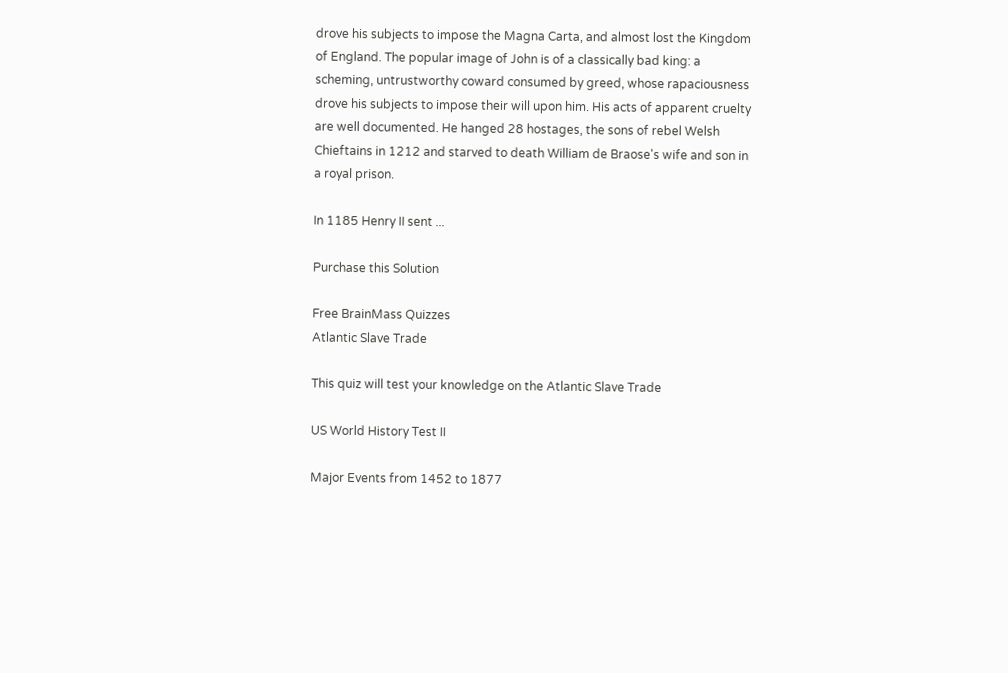drove his subjects to impose the Magna Carta, and almost lost the Kingdom of England. The popular image of John is of a classically bad king: a scheming, untrustworthy coward consumed by greed, whose rapaciousness drove his subjects to impose their will upon him. His acts of apparent cruelty are well documented. He hanged 28 hostages, the sons of rebel Welsh Chieftains in 1212 and starved to death William de Braose's wife and son in a royal prison.

In 1185 Henry II sent ...

Purchase this Solution

Free BrainMass Quizzes
Atlantic Slave Trade

This quiz will test your knowledge on the Atlantic Slave Trade

US World History Test II

Major Events from 1452 to 1877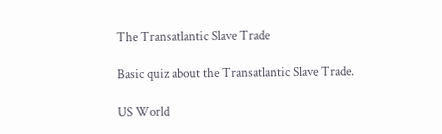The Transatlantic Slave Trade

Basic quiz about the Transatlantic Slave Trade.

US World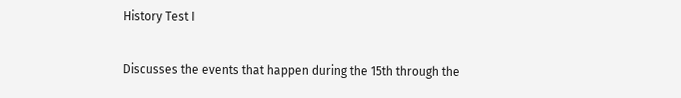History Test I

Discusses the events that happen during the 15th through the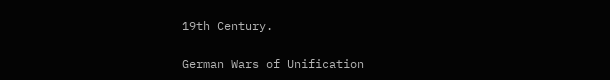19th Century.

German Wars of Unification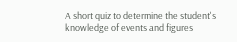A short quiz to determine the student's knowledge of events and figures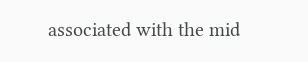associated with the mid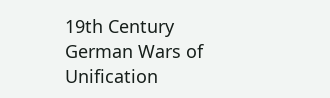19th Century German Wars of Unification